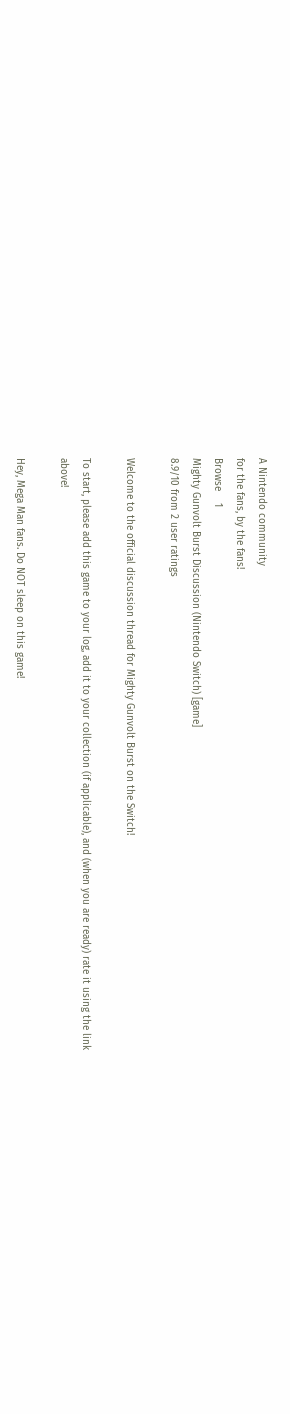A Nintendo community
for the fans, by the fans!
Browse    1
Mighty Gunvolt Burst Discussion (Nintendo Switch) [game]
8.9/10 from 2 user ratings

Welcome to the official discussion thread for Mighty Gunvolt Burst on the Switch!

To start, please add this game to your log, add it to your collection (if applicable), and (when you are ready) rate it using the link above!

Hey, Mega Man fans. Do NOT sleep on this game!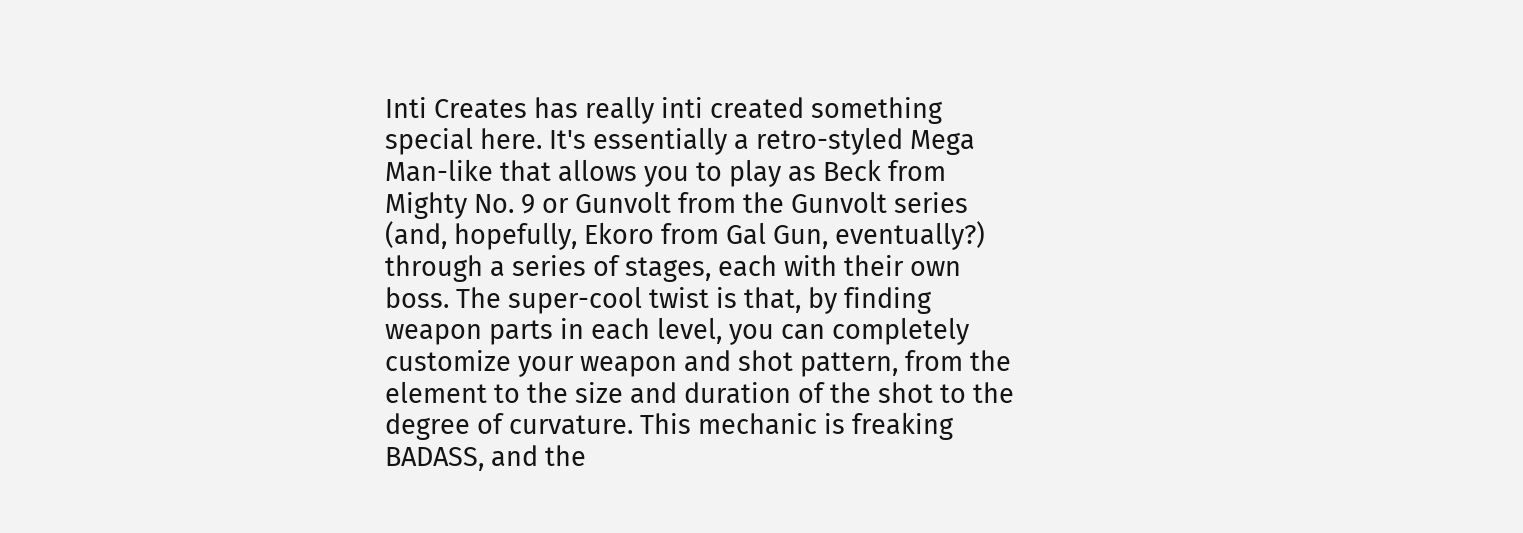Inti Creates has really inti created something special here. It's essentially a retro-styled Mega Man-like that allows you to play as Beck from Mighty No. 9 or Gunvolt from the Gunvolt series (and, hopefully, Ekoro from Gal Gun, eventually?) through a series of stages, each with their own boss. The super-cool twist is that, by finding weapon parts in each level, you can completely customize your weapon and shot pattern, from the element to the size and duration of the shot to the degree of curvature. This mechanic is freaking BADASS, and the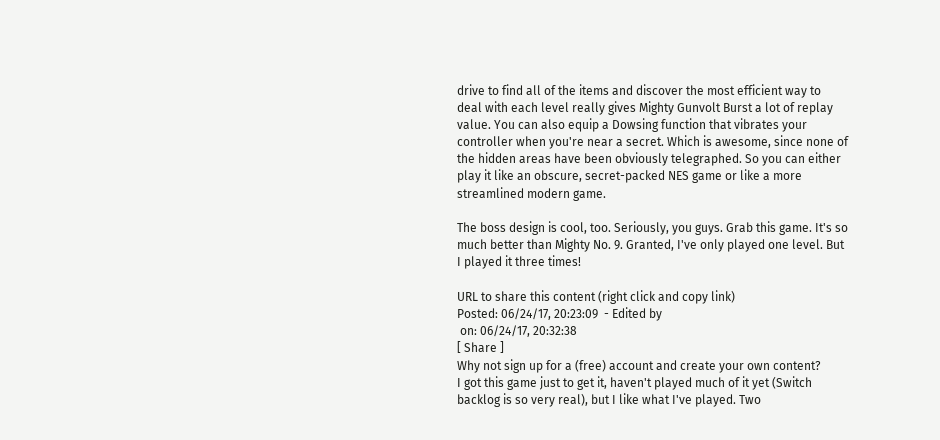drive to find all of the items and discover the most efficient way to deal with each level really gives Mighty Gunvolt Burst a lot of replay value. You can also equip a Dowsing function that vibrates your controller when you're near a secret. Which is awesome, since none of the hidden areas have been obviously telegraphed. So you can either play it like an obscure, secret-packed NES game or like a more streamlined modern game.

The boss design is cool, too. Seriously, you guys. Grab this game. It's so much better than Mighty No. 9. Granted, I've only played one level. But I played it three times!

URL to share this content (right click and copy link)
Posted: 06/24/17, 20:23:09  - Edited by
 on: 06/24/17, 20:32:38
[ Share ]
Why not sign up for a (free) account and create your own content?
I got this game just to get it, haven't played much of it yet (Switch backlog is so very real), but I like what I've played. Two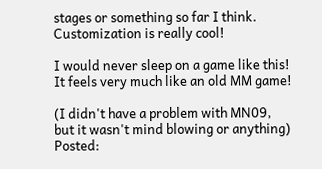stages or something so far I think. Customization is really cool!

I would never sleep on a game like this! It feels very much like an old MM game!

(I didn't have a problem with MN09, but it wasn't mind blowing or anything)
Posted: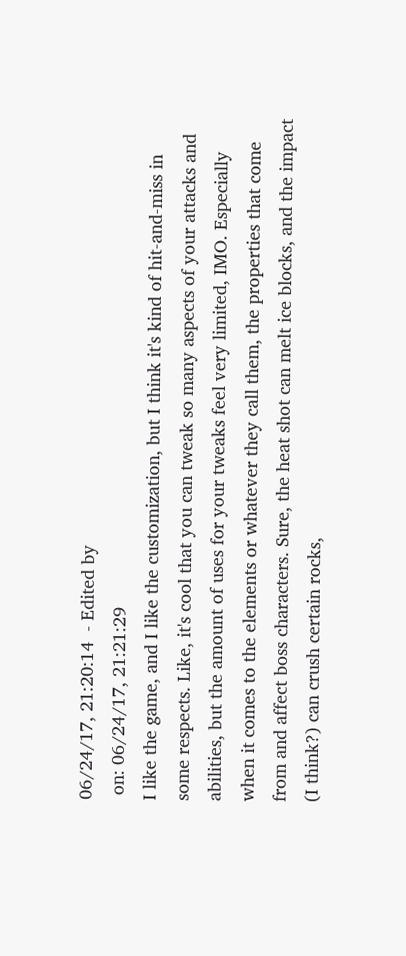06/24/17, 21:20:14  - Edited by
 on: 06/24/17, 21:21:29
I like the game, and I like the customization, but I think it's kind of hit-and-miss in some respects. Like, it's cool that you can tweak so many aspects of your attacks and abilities, but the amount of uses for your tweaks feel very limited, IMO. Especially when it comes to the elements or whatever they call them, the properties that come from and affect boss characters. Sure, the heat shot can melt ice blocks, and the impact (I think?) can crush certain rocks,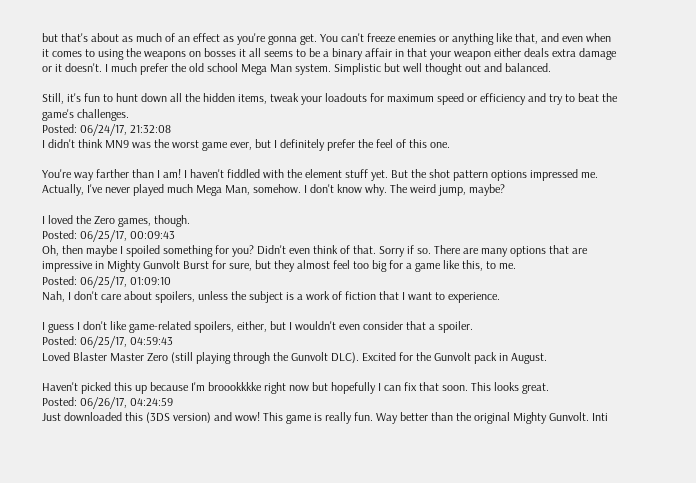but that's about as much of an effect as you're gonna get. You can't freeze enemies or anything like that, and even when it comes to using the weapons on bosses it all seems to be a binary affair in that your weapon either deals extra damage or it doesn't. I much prefer the old school Mega Man system. Simplistic but well thought out and balanced.

Still, it's fun to hunt down all the hidden items, tweak your loadouts for maximum speed or efficiency and try to beat the game's challenges.
Posted: 06/24/17, 21:32:08
I didn't think MN9 was the worst game ever, but I definitely prefer the feel of this one.

You're way farther than I am! I haven't fiddled with the element stuff yet. But the shot pattern options impressed me. Actually, I've never played much Mega Man, somehow. I don't know why. The weird jump, maybe?

I loved the Zero games, though.
Posted: 06/25/17, 00:09:43
Oh, then maybe I spoiled something for you? Didn't even think of that. Sorry if so. There are many options that are impressive in Mighty Gunvolt Burst for sure, but they almost feel too big for a game like this, to me.
Posted: 06/25/17, 01:09:10
Nah, I don't care about spoilers, unless the subject is a work of fiction that I want to experience.

I guess I don't like game-related spoilers, either, but I wouldn't even consider that a spoiler.
Posted: 06/25/17, 04:59:43
Loved Blaster Master Zero (still playing through the Gunvolt DLC). Excited for the Gunvolt pack in August.

Haven't picked this up because I'm broookkkke right now but hopefully I can fix that soon. This looks great.
Posted: 06/26/17, 04:24:59
Just downloaded this (3DS version) and wow! This game is really fun. Way better than the original Mighty Gunvolt. Inti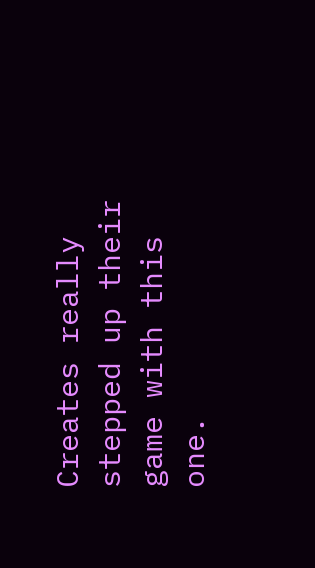Creates really stepped up their game with this one.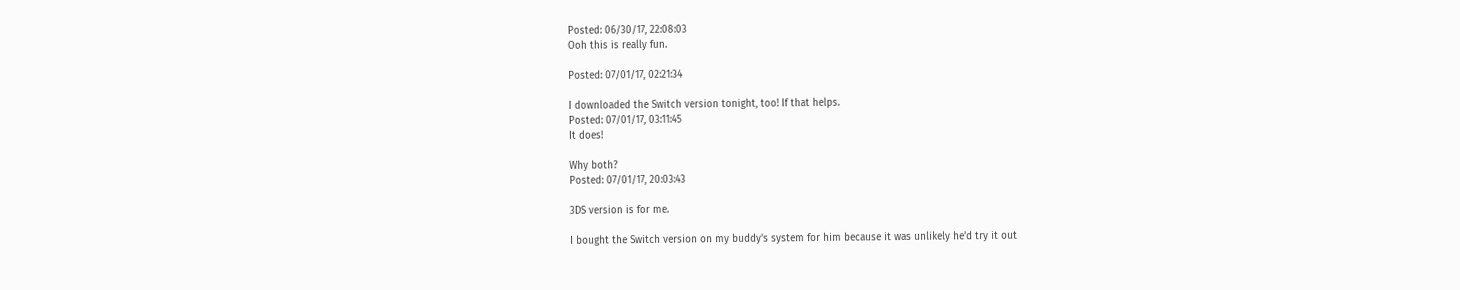Posted: 06/30/17, 22:08:03
Ooh this is really fun.

Posted: 07/01/17, 02:21:34

I downloaded the Switch version tonight, too! If that helps.
Posted: 07/01/17, 03:11:45
It does!

Why both?
Posted: 07/01/17, 20:03:43

3DS version is for me.

I bought the Switch version on my buddy's system for him because it was unlikely he'd try it out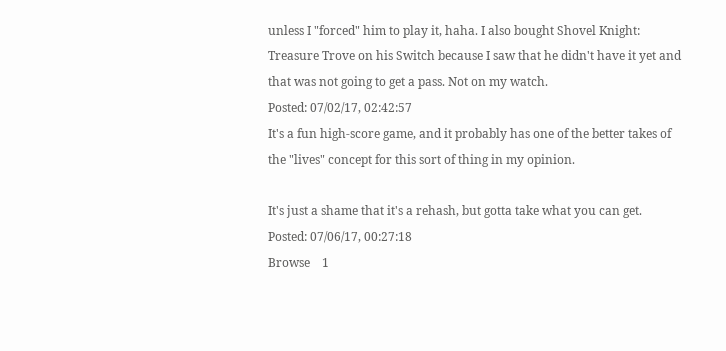unless I "forced" him to play it, haha. I also bought Shovel Knight: Treasure Trove on his Switch because I saw that he didn't have it yet and that was not going to get a pass. Not on my watch.
Posted: 07/02/17, 02:42:57
It's a fun high-score game, and it probably has one of the better takes of the "lives" concept for this sort of thing in my opinion.

It's just a shame that it's a rehash, but gotta take what you can get.
Posted: 07/06/17, 00:27:18
Browse    1